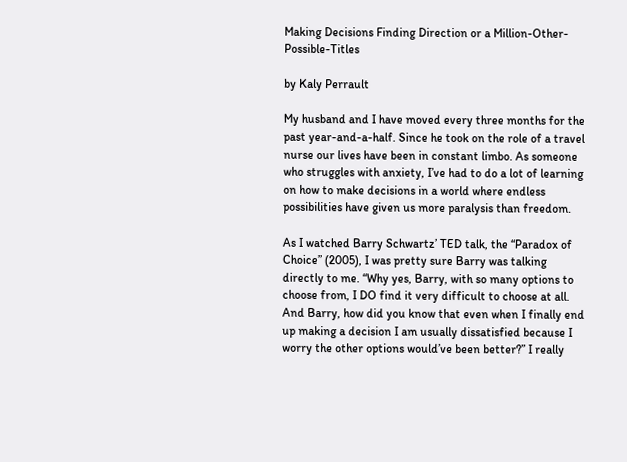Making Decisions Finding Direction or a Million-Other-Possible-Titles

by Kaly Perrault

My husband and I have moved every three months for the past year-and-a-half. Since he took on the role of a travel nurse our lives have been in constant limbo. As someone who struggles with anxiety, I’ve had to do a lot of learning on how to make decisions in a world where endless possibilities have given us more paralysis than freedom.

As I watched Barry Schwartz’ TED talk, the “Paradox of Choice” (2005), I was pretty sure Barry was talking directly to me. “Why yes, Barry, with so many options to choose from, I DO find it very difficult to choose at all. And Barry, how did you know that even when I finally end up making a decision I am usually dissatisfied because I worry the other options would’ve been better?” I really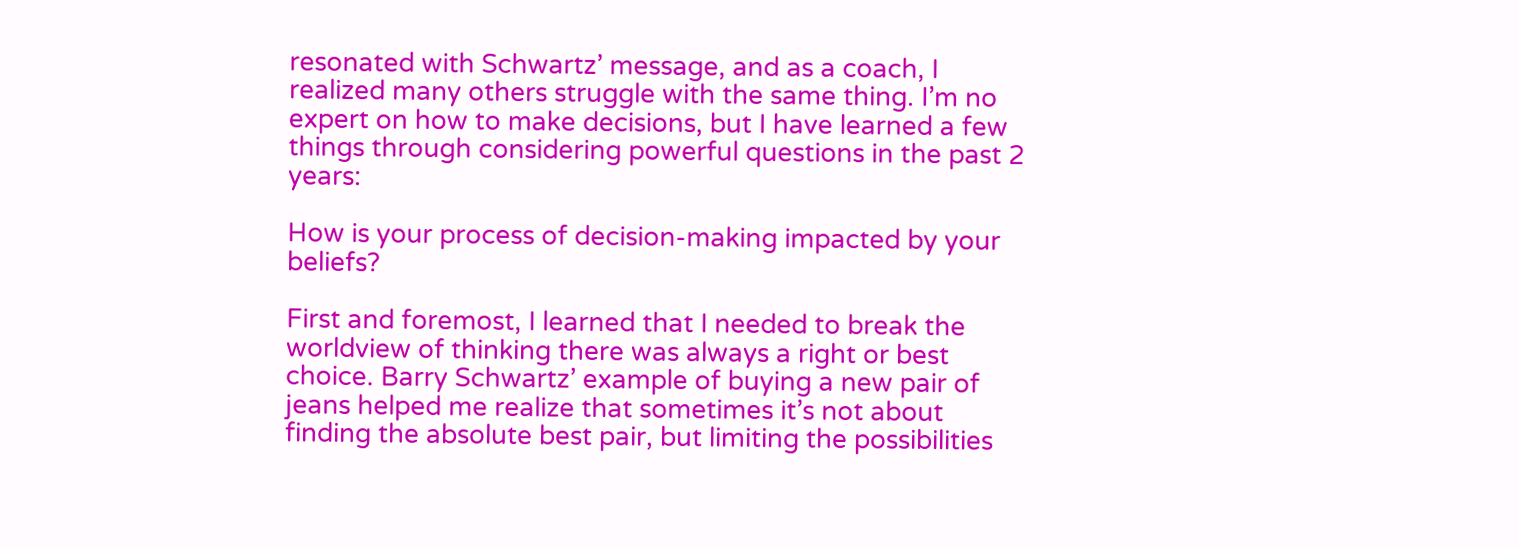resonated with Schwartz’ message, and as a coach, I realized many others struggle with the same thing. I’m no expert on how to make decisions, but I have learned a few things through considering powerful questions in the past 2 years:

How is your process of decision-making impacted by your beliefs?

First and foremost, I learned that I needed to break the worldview of thinking there was always a right or best choice. Barry Schwartz’ example of buying a new pair of jeans helped me realize that sometimes it’s not about finding the absolute best pair, but limiting the possibilities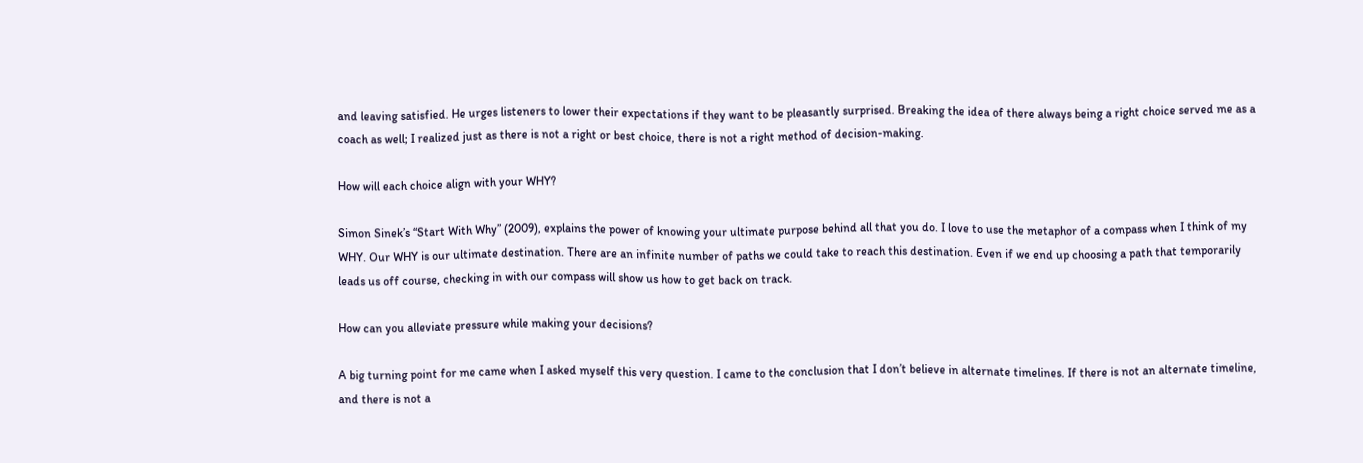and leaving satisfied. He urges listeners to lower their expectations if they want to be pleasantly surprised. Breaking the idea of there always being a right choice served me as a coach as well; I realized just as there is not a right or best choice, there is not a right method of decision-making.

How will each choice align with your WHY?

Simon Sinek’s “Start With Why” (2009), explains the power of knowing your ultimate purpose behind all that you do. I love to use the metaphor of a compass when I think of my WHY. Our WHY is our ultimate destination. There are an infinite number of paths we could take to reach this destination. Even if we end up choosing a path that temporarily leads us off course, checking in with our compass will show us how to get back on track.

How can you alleviate pressure while making your decisions?

A big turning point for me came when I asked myself this very question. I came to the conclusion that I don’t believe in alternate timelines. If there is not an alternate timeline, and there is not a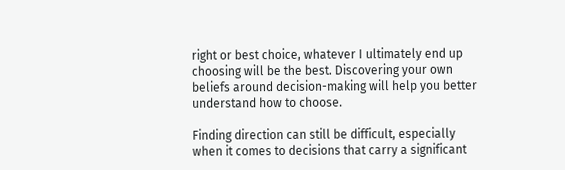right or best choice, whatever I ultimately end up choosing will be the best. Discovering your own beliefs around decision-making will help you better understand how to choose.

Finding direction can still be difficult, especially when it comes to decisions that carry a significant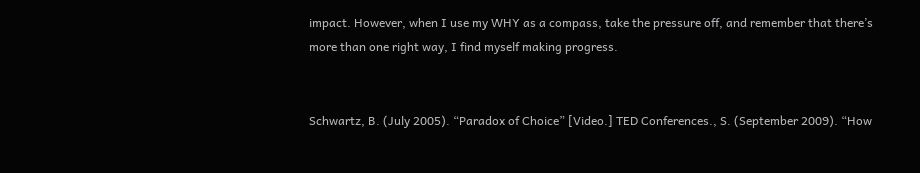impact. However, when I use my WHY as a compass, take the pressure off, and remember that there’s more than one right way, I find myself making progress.


Schwartz, B. (July 2005). “Paradox of Choice” [Video.] TED Conferences., S. (September 2009). “How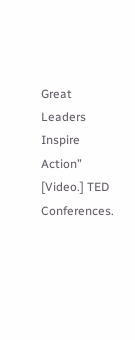Great Leaders Inspire Action” [Video.] TED Conferences.